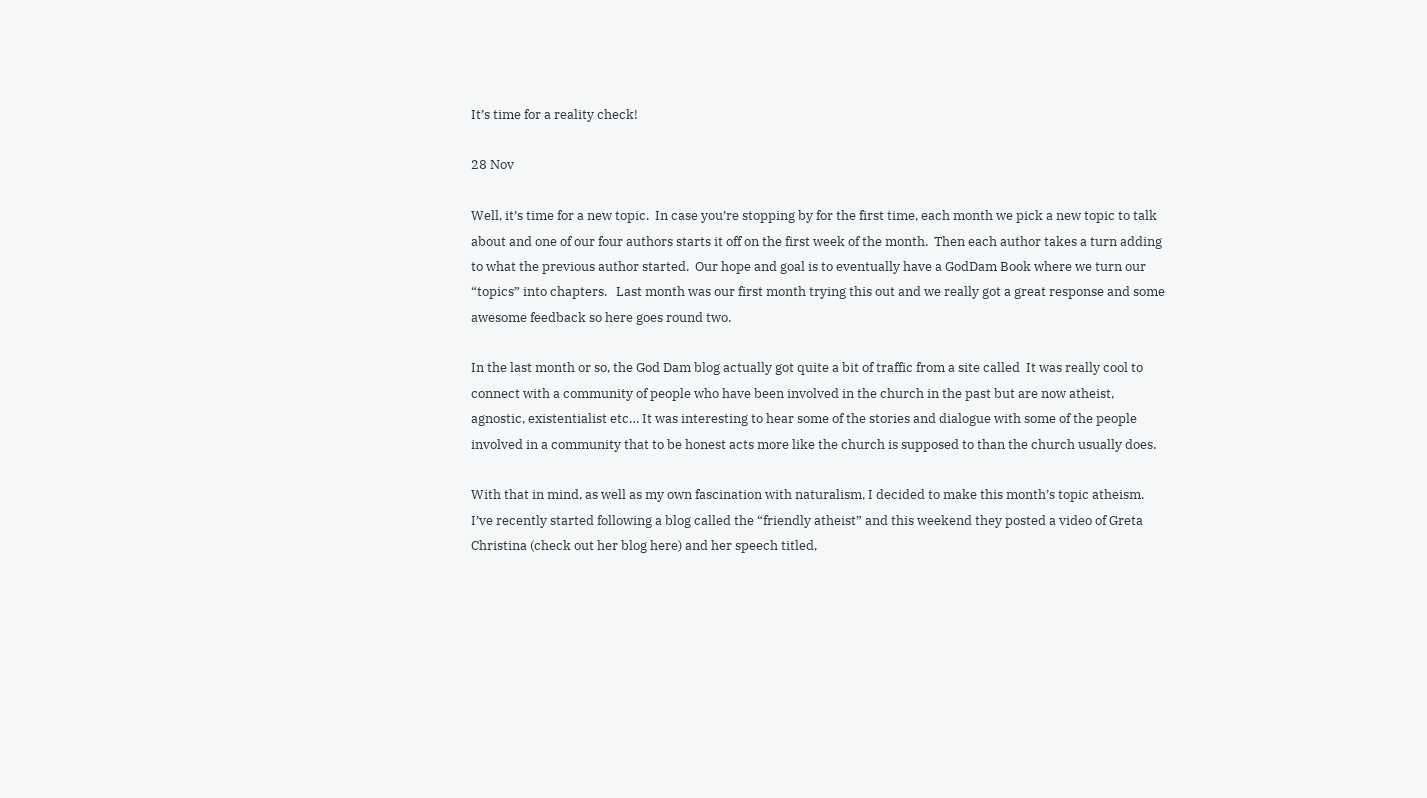It’s time for a reality check!

28 Nov

Well, it’s time for a new topic.  In case you’re stopping by for the first time, each month we pick a new topic to talk about and one of our four authors starts it off on the first week of the month.  Then each author takes a turn adding to what the previous author started.  Our hope and goal is to eventually have a GodDam Book where we turn our “topics” into chapters.   Last month was our first month trying this out and we really got a great response and some awesome feedback so here goes round two.

In the last month or so, the God Dam blog actually got quite a bit of traffic from a site called  It was really cool to connect with a community of people who have been involved in the church in the past but are now atheist, agnostic, existentialist etc… It was interesting to hear some of the stories and dialogue with some of the people involved in a community that to be honest acts more like the church is supposed to than the church usually does.

With that in mind, as well as my own fascination with naturalism, I decided to make this month’s topic atheism.  I’ve recently started following a blog called the “friendly atheist” and this weekend they posted a video of Greta Christina (check out her blog here) and her speech titled,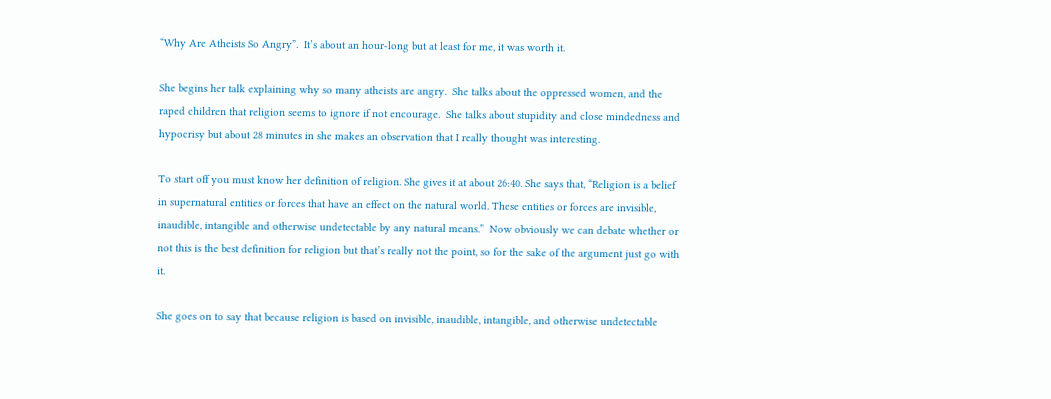“Why Are Atheists So Angry”.  It’s about an hour-long but at least for me, it was worth it.

She begins her talk explaining why so many atheists are angry.  She talks about the oppressed women, and the raped children that religion seems to ignore if not encourage.  She talks about stupidity and close mindedness and hypocrisy but about 28 minutes in she makes an observation that I really thought was interesting.

To start off you must know her definition of religion. She gives it at about 26:40. She says that, “Religion is a belief in supernatural entities or forces that have an effect on the natural world. These entities or forces are invisible, inaudible, intangible and otherwise undetectable by any natural means.”  Now obviously we can debate whether or not this is the best definition for religion but that’s really not the point, so for the sake of the argument just go with it.

She goes on to say that because religion is based on invisible, inaudible, intangible, and otherwise undetectable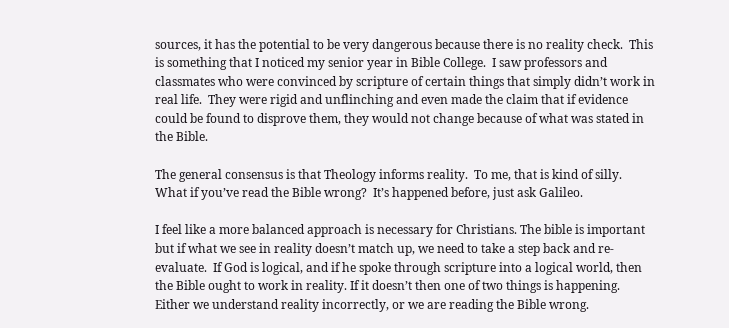sources, it has the potential to be very dangerous because there is no reality check.  This is something that I noticed my senior year in Bible College.  I saw professors and classmates who were convinced by scripture of certain things that simply didn’t work in real life.  They were rigid and unflinching and even made the claim that if evidence could be found to disprove them, they would not change because of what was stated in the Bible.

The general consensus is that Theology informs reality.  To me, that is kind of silly.  What if you’ve read the Bible wrong?  It’s happened before, just ask Galileo.

I feel like a more balanced approach is necessary for Christians. The bible is important but if what we see in reality doesn’t match up, we need to take a step back and re-evaluate.  If God is logical, and if he spoke through scripture into a logical world, then the Bible ought to work in reality. If it doesn’t then one of two things is happening.  Either we understand reality incorrectly, or we are reading the Bible wrong.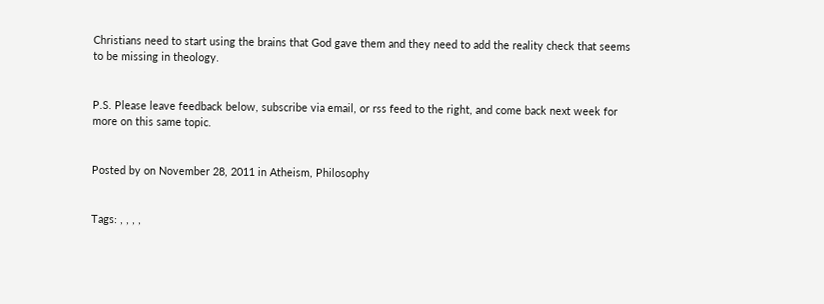Christians need to start using the brains that God gave them and they need to add the reality check that seems to be missing in theology.


P.S. Please leave feedback below, subscribe via email, or rss feed to the right, and come back next week for more on this same topic.


Posted by on November 28, 2011 in Atheism, Philosophy


Tags: , , , ,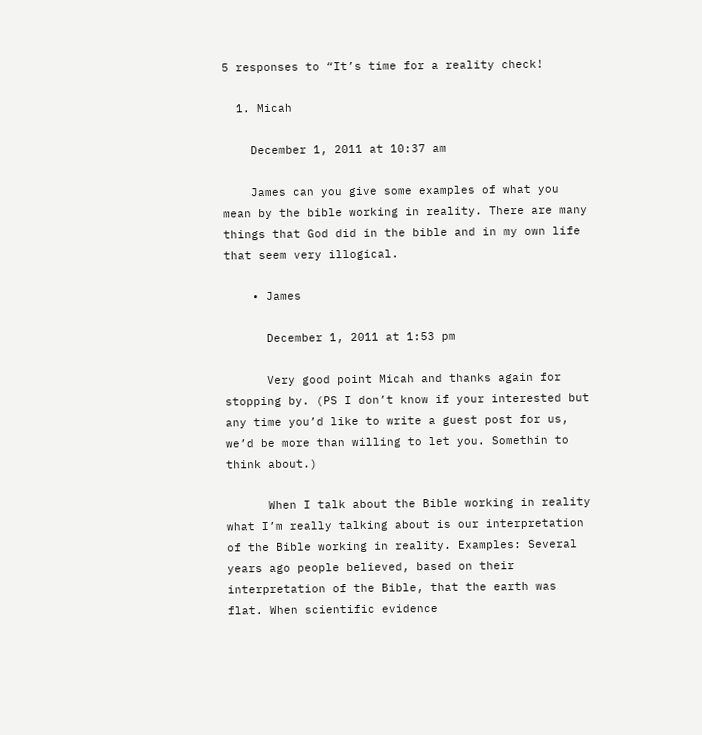5 responses to “It’s time for a reality check!

  1. Micah

    December 1, 2011 at 10:37 am

    James can you give some examples of what you mean by the bible working in reality. There are many things that God did in the bible and in my own life that seem very illogical.

    • James

      December 1, 2011 at 1:53 pm

      Very good point Micah and thanks again for stopping by. (PS I don’t know if your interested but any time you’d like to write a guest post for us, we’d be more than willing to let you. Somethin to think about.)

      When I talk about the Bible working in reality what I’m really talking about is our interpretation of the Bible working in reality. Examples: Several years ago people believed, based on their interpretation of the Bible, that the earth was flat. When scientific evidence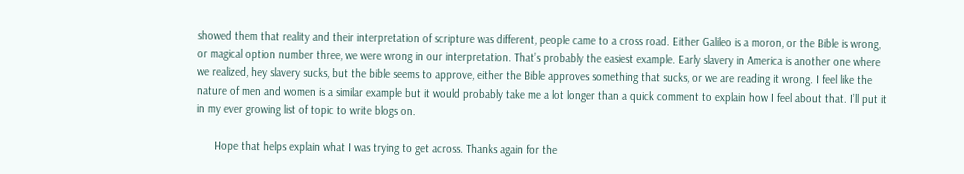showed them that reality and their interpretation of scripture was different, people came to a cross road. Either Galileo is a moron, or the Bible is wrong, or magical option number three, we were wrong in our interpretation. That’s probably the easiest example. Early slavery in America is another one where we realized, hey slavery sucks, but the bible seems to approve, either the Bible approves something that sucks, or we are reading it wrong. I feel like the nature of men and women is a similar example but it would probably take me a lot longer than a quick comment to explain how I feel about that. I’ll put it in my ever growing list of topic to write blogs on.

      Hope that helps explain what I was trying to get across. Thanks again for the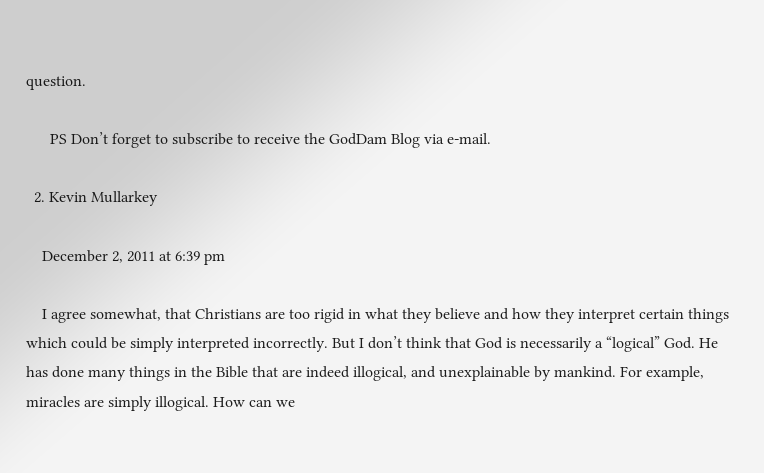question.

      PS Don’t forget to subscribe to receive the GodDam Blog via e-mail.

  2. Kevin Mullarkey

    December 2, 2011 at 6:39 pm

    I agree somewhat, that Christians are too rigid in what they believe and how they interpret certain things which could be simply interpreted incorrectly. But I don’t think that God is necessarily a “logical” God. He has done many things in the Bible that are indeed illogical, and unexplainable by mankind. For example, miracles are simply illogical. How can we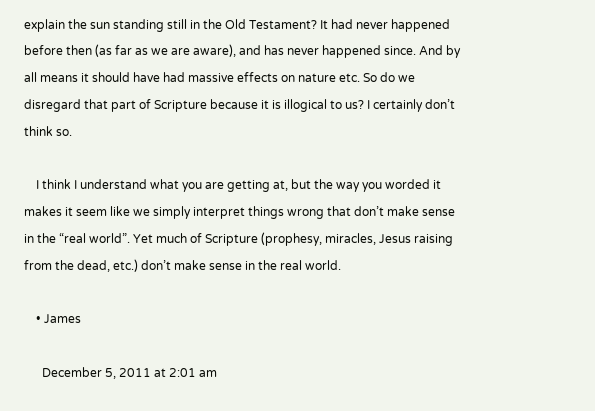explain the sun standing still in the Old Testament? It had never happened before then (as far as we are aware), and has never happened since. And by all means it should have had massive effects on nature etc. So do we disregard that part of Scripture because it is illogical to us? I certainly don’t think so.

    I think I understand what you are getting at, but the way you worded it makes it seem like we simply interpret things wrong that don’t make sense in the “real world”. Yet much of Scripture (prophesy, miracles, Jesus raising from the dead, etc.) don’t make sense in the real world.

    • James

      December 5, 2011 at 2:01 am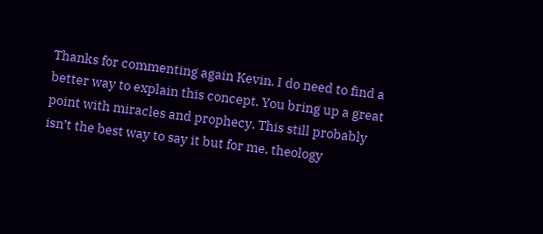Thanks for commenting again Kevin. I do need to find a better way to explain this concept. You bring up a great point with miracles and prophecy. This still probably isn’t the best way to say it but for me, theology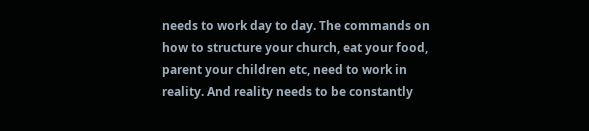needs to work day to day. The commands on how to structure your church, eat your food, parent your children etc, need to work in reality. And reality needs to be constantly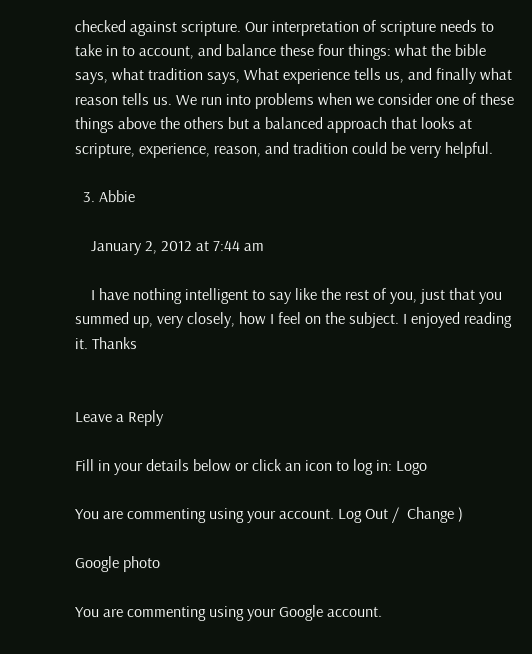checked against scripture. Our interpretation of scripture needs to take in to account, and balance these four things: what the bible says, what tradition says, What experience tells us, and finally what reason tells us. We run into problems when we consider one of these things above the others but a balanced approach that looks at scripture, experience, reason, and tradition could be verry helpful.

  3. Abbie

    January 2, 2012 at 7:44 am

    I have nothing intelligent to say like the rest of you, just that you summed up, very closely, how I feel on the subject. I enjoyed reading it. Thanks


Leave a Reply

Fill in your details below or click an icon to log in: Logo

You are commenting using your account. Log Out /  Change )

Google photo

You are commenting using your Google account.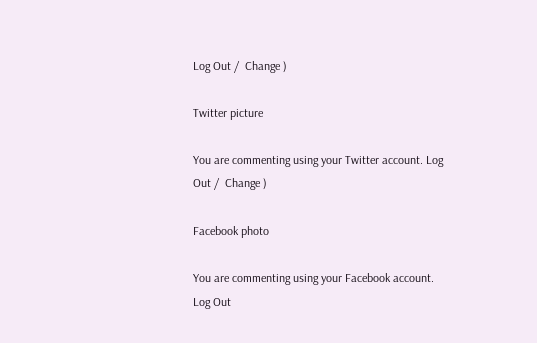Log Out /  Change )

Twitter picture

You are commenting using your Twitter account. Log Out /  Change )

Facebook photo

You are commenting using your Facebook account. Log Out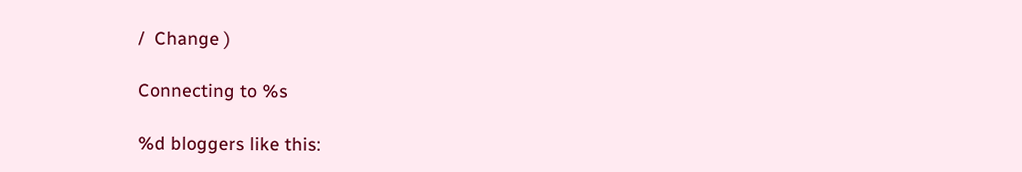/  Change )

Connecting to %s

%d bloggers like this: